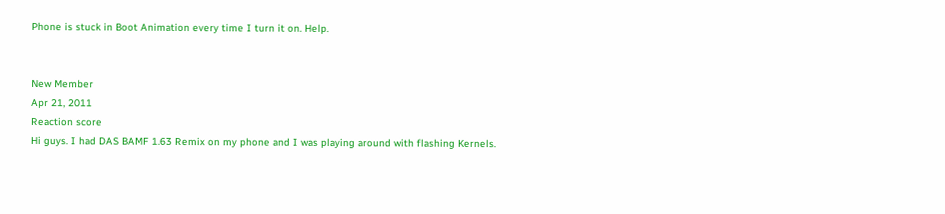Phone is stuck in Boot Animation every time I turn it on. Help.


New Member
Apr 21, 2011
Reaction score
Hi guys. I had DAS BAMF 1.63 Remix on my phone and I was playing around with flashing Kernels.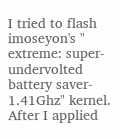I tried to flash imoseyon's " extreme: super-undervolted battery saver- 1.41Ghz" kernel. After I applied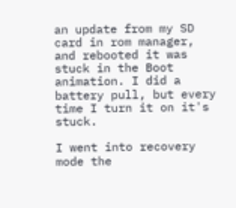an update from my SD card in rom manager, and rebooted it was stuck in the Boot animation. I did a battery pull, but every time I turn it on it's stuck.

I went into recovery mode the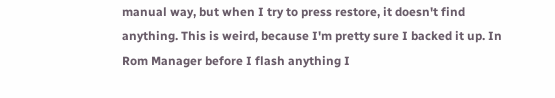manual way, but when I try to press restore, it doesn't find anything. This is weird, because I'm pretty sure I backed it up. In Rom Manager before I flash anything I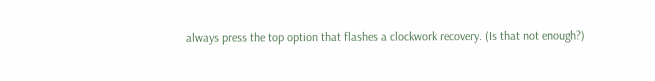always press the top option that flashes a clockwork recovery. (Is that not enough?)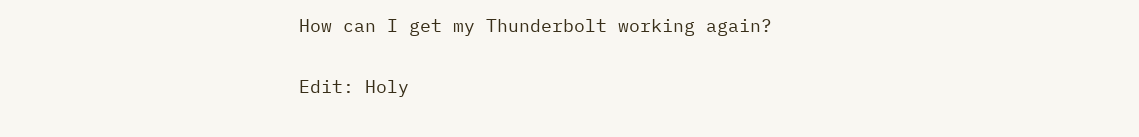How can I get my Thunderbolt working again?

Edit: Holy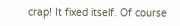crap! It fixed itself. Of course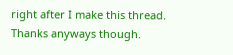right after I make this thread. Thanks anyways though.